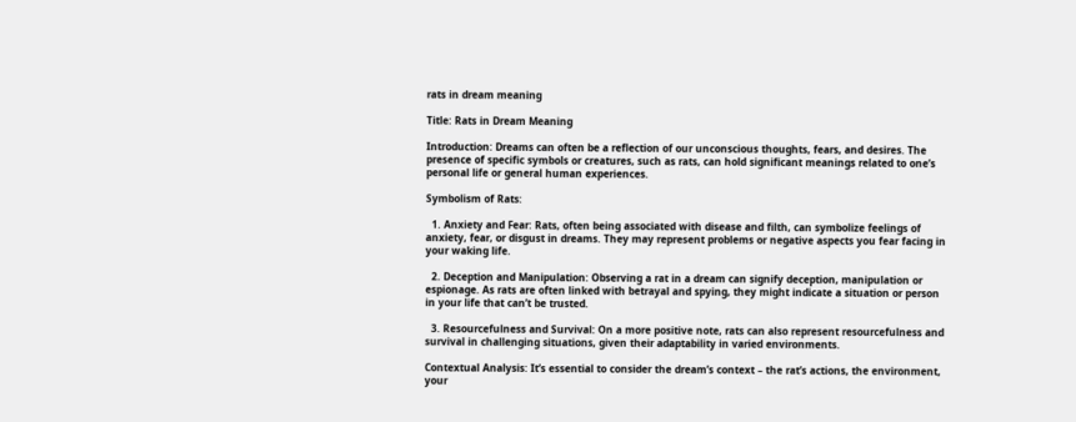rats in dream meaning

Title: Rats in Dream Meaning

Introduction: Dreams can often be a reflection of our unconscious thoughts, fears, and desires. The presence of specific symbols or creatures, such as rats, can hold significant meanings related to one’s personal life or general human experiences.

Symbolism of Rats:

  1. Anxiety and Fear: Rats, often being associated with disease and filth, can symbolize feelings of anxiety, fear, or disgust in dreams. They may represent problems or negative aspects you fear facing in your waking life.

  2. Deception and Manipulation: Observing a rat in a dream can signify deception, manipulation or espionage. As rats are often linked with betrayal and spying, they might indicate a situation or person in your life that can’t be trusted.

  3. Resourcefulness and Survival: On a more positive note, rats can also represent resourcefulness and survival in challenging situations, given their adaptability in varied environments.

Contextual Analysis: It’s essential to consider the dream’s context – the rat’s actions, the environment, your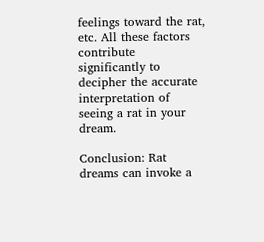feelings toward the rat, etc. All these factors contribute significantly to decipher the accurate interpretation of seeing a rat in your dream.

Conclusion: Rat dreams can invoke a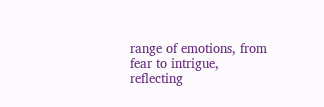range of emotions, from fear to intrigue, reflecting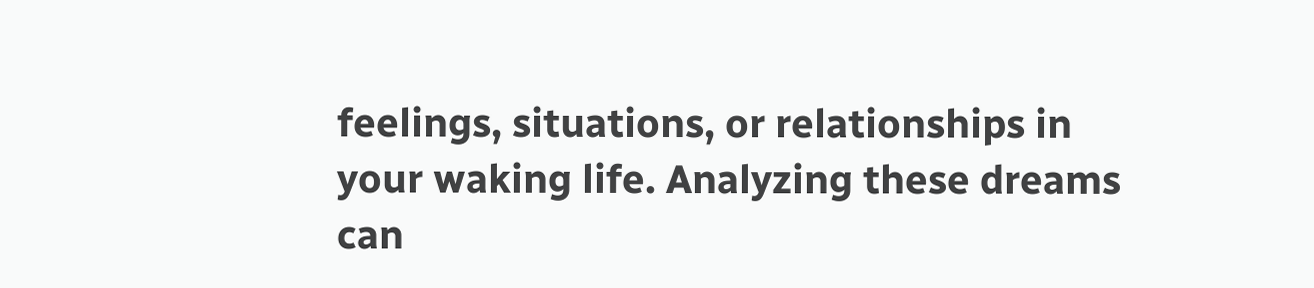feelings, situations, or relationships in your waking life. Analyzing these dreams can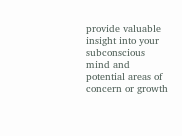provide valuable insight into your subconscious mind and potential areas of concern or growth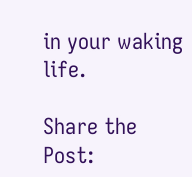in your waking life.

Share the Post: